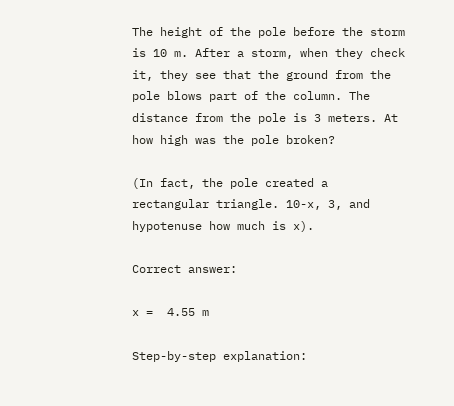The height of the pole before the storm is 10 m. After a storm, when they check it, they see that the ground from the pole blows part of the column. The distance from the pole is 3 meters. At how high was the pole broken?

(In fact, the pole created a rectangular triangle. 10-x, 3, and hypotenuse how much is x).

Correct answer:

x =  4.55 m

Step-by-step explanation: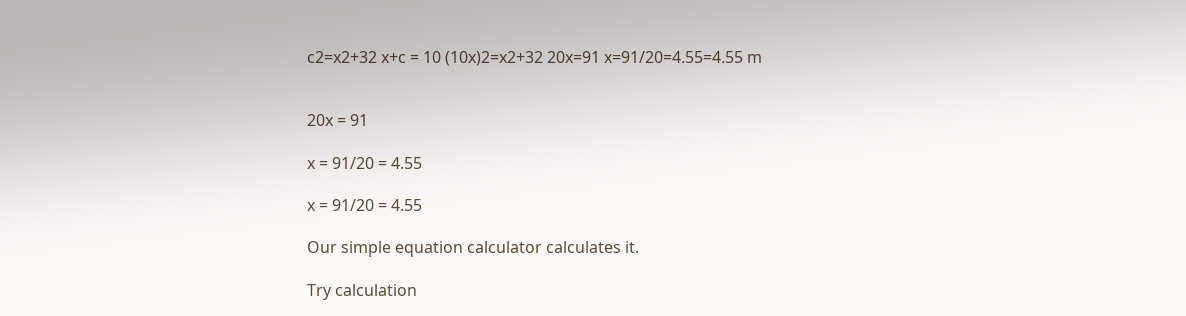c2=x2+32 x+c = 10 (10x)2=x2+32 20x=91 x=91/20=4.55=4.55 m


20x = 91

x = 91/20 = 4.55

x = 91/20 = 4.55

Our simple equation calculator calculates it.

Try calculation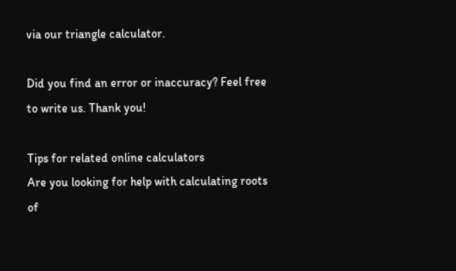via our triangle calculator.

Did you find an error or inaccuracy? Feel free to write us. Thank you!

Tips for related online calculators
Are you looking for help with calculating roots of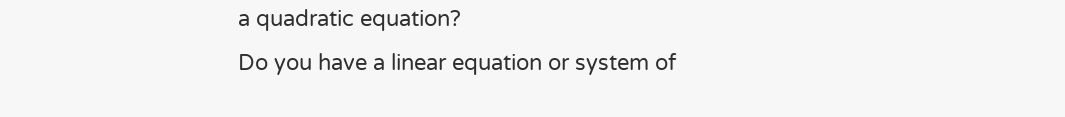a quadratic equation?
Do you have a linear equation or system of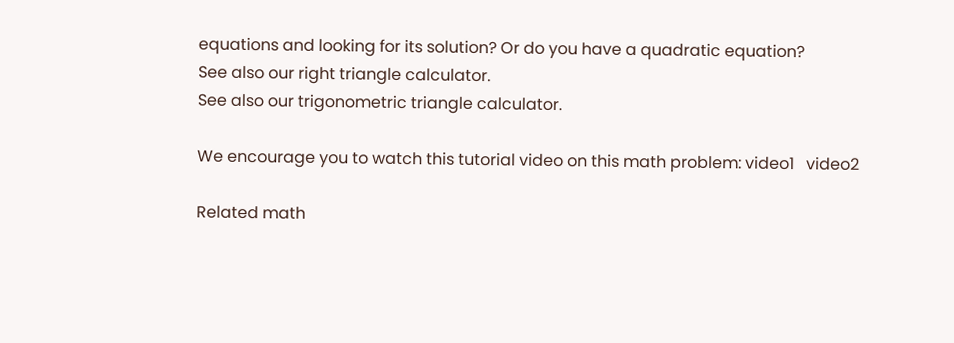equations and looking for its solution? Or do you have a quadratic equation?
See also our right triangle calculator.
See also our trigonometric triangle calculator.

We encourage you to watch this tutorial video on this math problem: video1   video2

Related math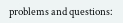problems and questions: